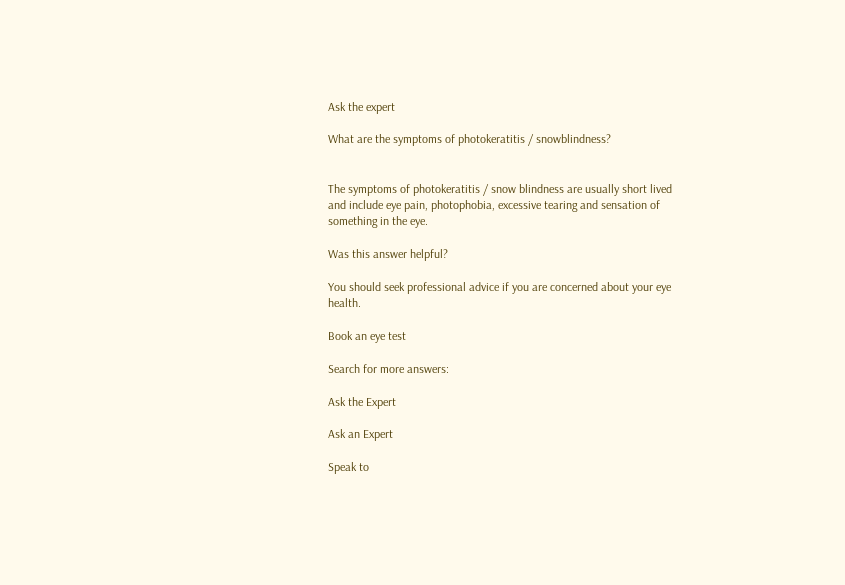Ask the expert

What are the symptoms of photokeratitis / snowblindness?


The symptoms of photokeratitis / snow blindness are usually short lived and include eye pain, photophobia, excessive tearing and sensation of something in the eye.

Was this answer helpful?

You should seek professional advice if you are concerned about your eye health.

Book an eye test

Search for more answers:

Ask the Expert

Ask an Expert

Speak to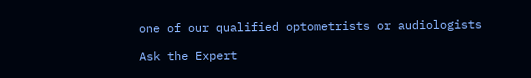one of our qualified optometrists or audiologists

Ask the Expert